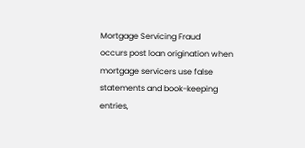Mortgage Servicing Fraud
occurs post loan origination when mortgage servicers use false statements and book-keeping entries,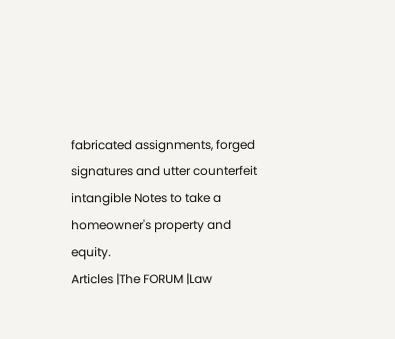fabricated assignments, forged signatures and utter counterfeit intangible Notes to take a homeowner's property and equity.
Articles |The FORUM |Law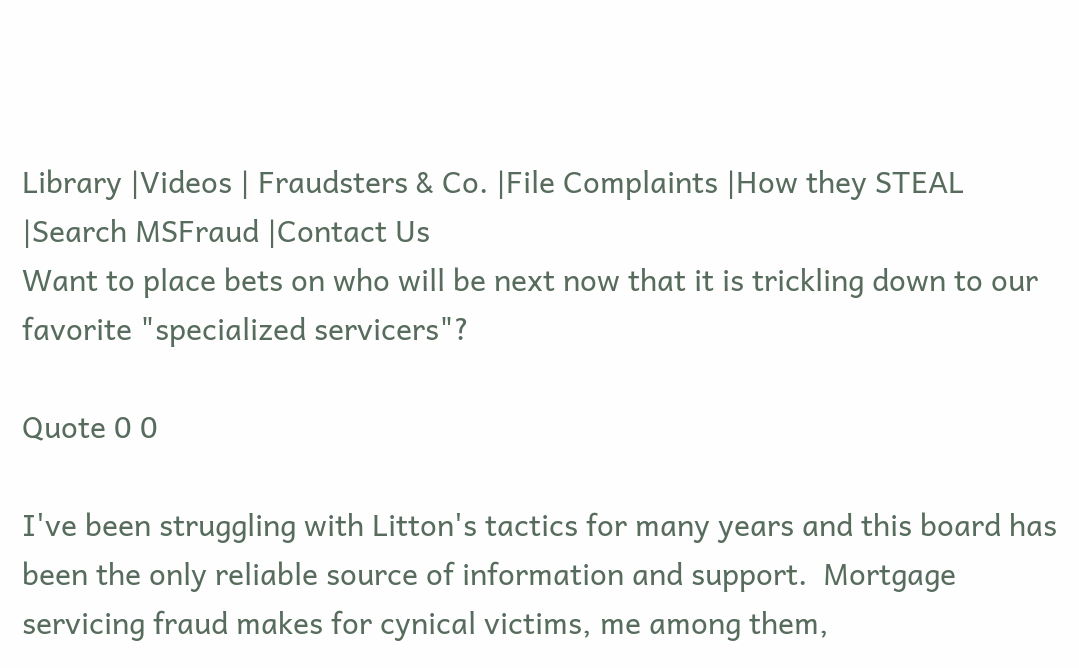Library |Videos | Fraudsters & Co. |File Complaints |How they STEAL |Search MSFraud |Contact Us
Want to place bets on who will be next now that it is trickling down to our favorite "specialized servicers"?

Quote 0 0

I've been struggling with Litton's tactics for many years and this board has been the only reliable source of information and support.  Mortgage servicing fraud makes for cynical victims, me among them,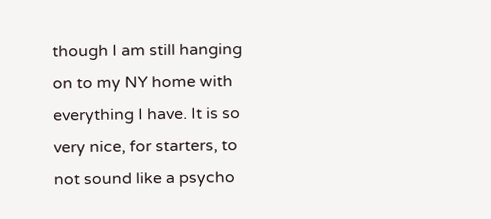though I am still hanging on to my NY home with everything I have. It is so very nice, for starters, to not sound like a psycho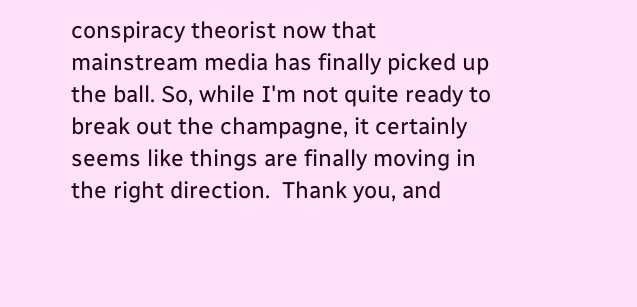conspiracy theorist now that mainstream media has finally picked up the ball. So, while I'm not quite ready to break out the champagne, it certainly seems like things are finally moving in the right direction.  Thank you, and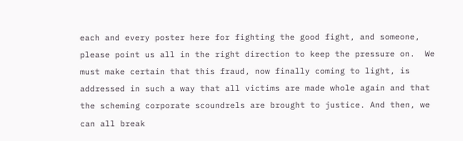each and every poster here for fighting the good fight, and someone, please point us all in the right direction to keep the pressure on.  We must make certain that this fraud, now finally coming to light, is addressed in such a way that all victims are made whole again and that the scheming corporate scoundrels are brought to justice. And then, we can all break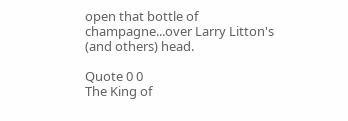open that bottle of champagne...over Larry Litton's (and others) head.

Quote 0 0
The King of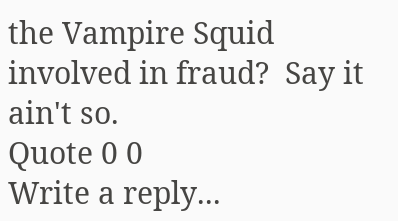the Vampire Squid involved in fraud?  Say it ain't so.
Quote 0 0
Write a reply...